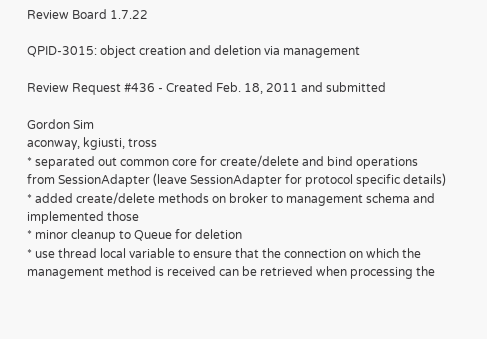Review Board 1.7.22

QPID-3015: object creation and deletion via management

Review Request #436 - Created Feb. 18, 2011 and submitted

Gordon Sim
aconway, kgiusti, tross
* separated out common core for create/delete and bind operations from SessionAdapter (leave SessionAdapter for protocol specific details)
* added create/delete methods on broker to management schema and implemented those
* minor cleanup to Queue for deletion
* use thread local variable to ensure that the connection on which the management method is received can be retrieved when processing the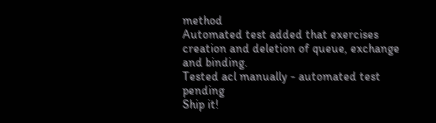method
Automated test added that exercises creation and deletion of queue, exchange and binding.
Tested acl manually - automated test pending
Ship it!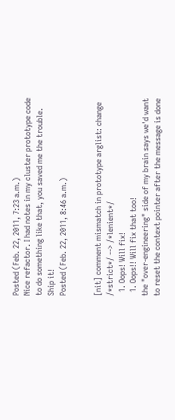Posted (Feb. 22, 2011, 7:23 a.m.)
Nice refactor. I had notes in my cluster prototype code to do something like that, you saved me the trouble.
Ship it!
Posted (Feb. 22, 2011, 8:46 a.m.)


[nit] comment mismatch in prototype arglist: change /*strict*/ --> /*lenient*/
  1. Oops! Will fix!
  1. Oops!! Will fix that too!
the "over-engineering" side of my brain says we'd want to reset the context pointer after the message is done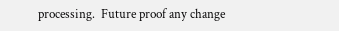processing.  Future proof any change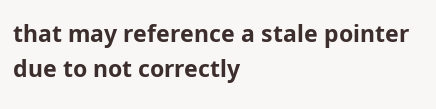that may reference a stale pointer due to not correctly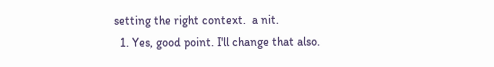setting the right context.  a nit.
  1. Yes, good point. I'll change that also.